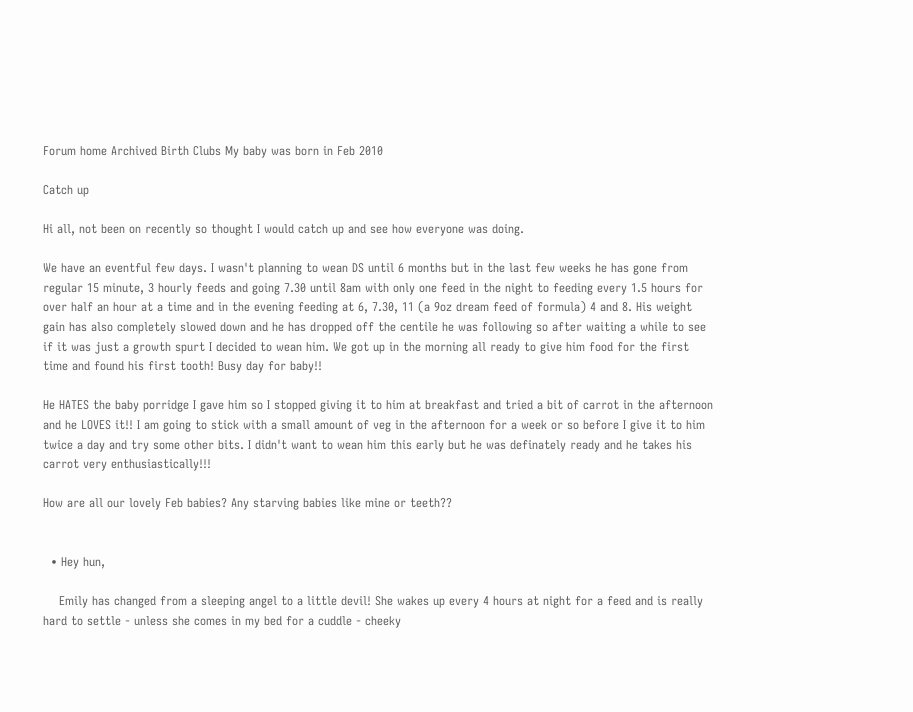Forum home Archived Birth Clubs My baby was born in Feb 2010

Catch up

Hi all, not been on recently so thought I would catch up and see how everyone was doing.

We have an eventful few days. I wasn't planning to wean DS until 6 months but in the last few weeks he has gone from regular 15 minute, 3 hourly feeds and going 7.30 until 8am with only one feed in the night to feeding every 1.5 hours for over half an hour at a time and in the evening feeding at 6, 7.30, 11 (a 9oz dream feed of formula) 4 and 8. His weight gain has also completely slowed down and he has dropped off the centile he was following so after waiting a while to see if it was just a growth spurt I decided to wean him. We got up in the morning all ready to give him food for the first time and found his first tooth! Busy day for baby!!

He HATES the baby porridge I gave him so I stopped giving it to him at breakfast and tried a bit of carrot in the afternoon and he LOVES it!! I am going to stick with a small amount of veg in the afternoon for a week or so before I give it to him twice a day and try some other bits. I didn't want to wean him this early but he was definately ready and he takes his carrot very enthusiastically!!!

How are all our lovely Feb babies? Any starving babies like mine or teeth??


  • Hey hun,

    Emily has changed from a sleeping angel to a little devil! She wakes up every 4 hours at night for a feed and is really hard to settle - unless she comes in my bed for a cuddle - cheeky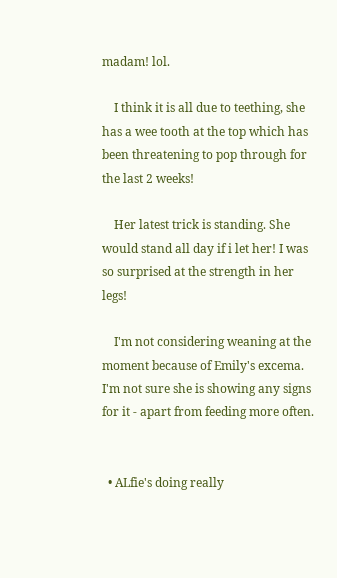madam! lol.

    I think it is all due to teething, she has a wee tooth at the top which has been threatening to pop through for the last 2 weeks!

    Her latest trick is standing. She would stand all day if i let her! I was so surprised at the strength in her legs!

    I'm not considering weaning at the moment because of Emily's excema. I'm not sure she is showing any signs for it - apart from feeding more often.


  • ALfie's doing really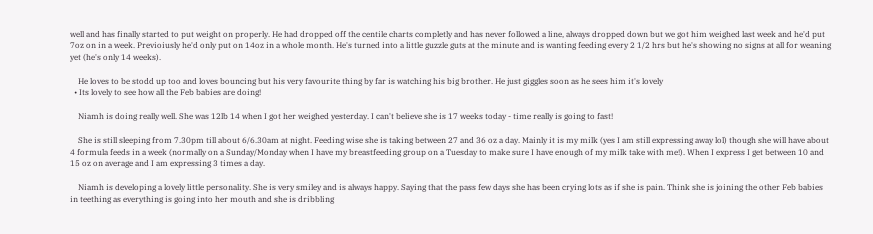well and has finally started to put weight on properly. He had dropped off the centile charts completly and has never followed a line, always dropped down but we got him weighed last week and he'd put 7oz on in a week. Previoiusly he'd only put on 14oz in a whole month. He's turned into a little guzzle guts at the minute and is wanting feeding every 2 1/2 hrs but he's showing no signs at all for weaning yet (he's only 14 weeks).

    He loves to be stodd up too and loves bouncing but his very favourite thing by far is watching his big brother. He just giggles soon as he sees him it's lovely
  • Its lovely to see how all the Feb babies are doing!

    Niamh is doing really well. She was 12lb 14 when I got her weighed yesterday. I can't believe she is 17 weeks today - time really is going to fast!

    She is still sleeping from 7.30pm till about 6/6.30am at night. Feeding wise she is taking between 27 and 36 oz a day. Mainly it is my milk (yes I am still expressing away lol) though she will have about 4 formula feeds in a week (normally on a Sunday/Monday when I have my breastfeeding group on a Tuesday to make sure I have enough of my milk take with me!). When I express I get between 10 and 15 oz on average and I am expressing 3 times a day.

    Niamh is developing a lovely little personality. She is very smiley and is always happy. Saying that the pass few days she has been crying lots as if she is pain. Think she is joining the other Feb babies in teething as everything is going into her mouth and she is dribbling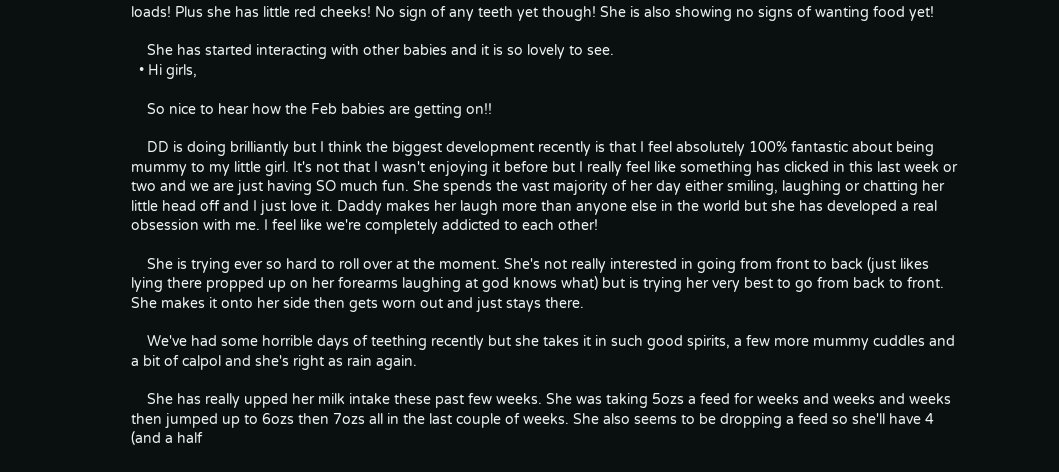loads! Plus she has little red cheeks! No sign of any teeth yet though! She is also showing no signs of wanting food yet!

    She has started interacting with other babies and it is so lovely to see.
  • Hi girls,

    So nice to hear how the Feb babies are getting on!!

    DD is doing brilliantly but I think the biggest development recently is that I feel absolutely 100% fantastic about being mummy to my little girl. It's not that I wasn't enjoying it before but I really feel like something has clicked in this last week or two and we are just having SO much fun. She spends the vast majority of her day either smiling, laughing or chatting her little head off and I just love it. Daddy makes her laugh more than anyone else in the world but she has developed a real obsession with me. I feel like we're completely addicted to each other!

    She is trying ever so hard to roll over at the moment. She's not really interested in going from front to back (just likes lying there propped up on her forearms laughing at god knows what) but is trying her very best to go from back to front. She makes it onto her side then gets worn out and just stays there.

    We've had some horrible days of teething recently but she takes it in such good spirits, a few more mummy cuddles and a bit of calpol and she's right as rain again.

    She has really upped her milk intake these past few weeks. She was taking 5ozs a feed for weeks and weeks and weeks then jumped up to 6ozs then 7ozs all in the last couple of weeks. She also seems to be dropping a feed so she'll have 4 (and a half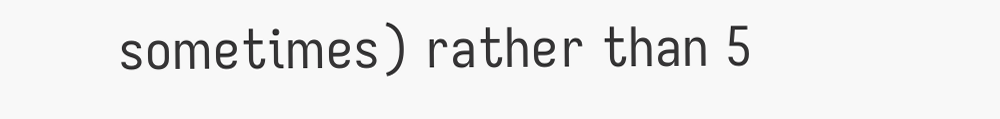sometimes) rather than 5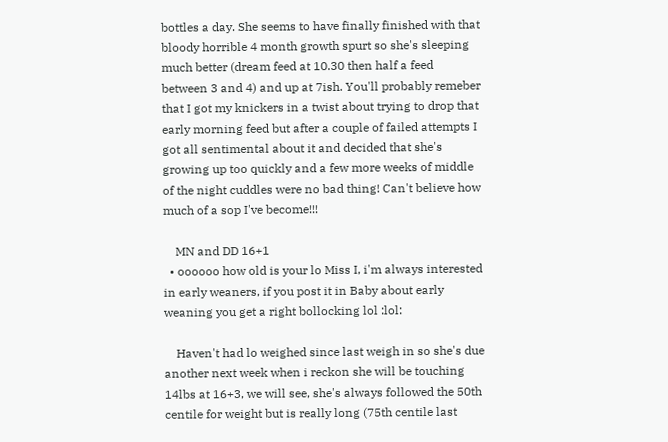bottles a day. She seems to have finally finished with that bloody horrible 4 month growth spurt so she's sleeping much better (dream feed at 10.30 then half a feed between 3 and 4) and up at 7ish. You'll probably remeber that I got my knickers in a twist about trying to drop that early morning feed but after a couple of failed attempts I got all sentimental about it and decided that she's growing up too quickly and a few more weeks of middle of the night cuddles were no bad thing! Can't believe how much of a sop I've become!!!

    MN and DD 16+1
  • oooooo how old is your lo Miss I, i'm always interested in early weaners, if you post it in Baby about early weaning you get a right bollocking lol :lol:

    Haven't had lo weighed since last weigh in so she's due another next week when i reckon she will be touching 14lbs at 16+3, we will see, she's always followed the 50th centile for weight but is really long (75th centile last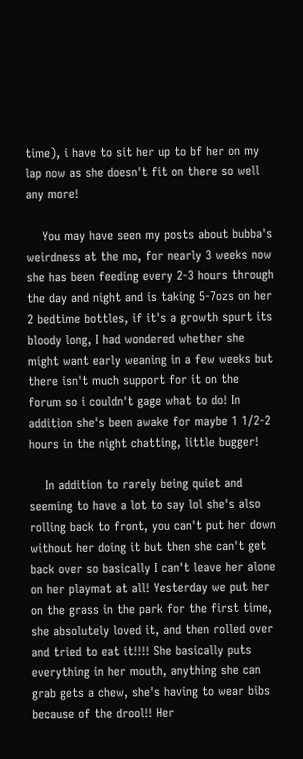time), i have to sit her up to bf her on my lap now as she doesn't fit on there so well any more!

    You may have seen my posts about bubba's weirdness at the mo, for nearly 3 weeks now she has been feeding every 2-3 hours through the day and night and is taking 5-7ozs on her 2 bedtime bottles, if it's a growth spurt its bloody long, I had wondered whether she might want early weaning in a few weeks but there isn't much support for it on the forum so i couldn't gage what to do! In addition she's been awake for maybe 1 1/2-2 hours in the night chatting, little bugger!

    In addition to rarely being quiet and seeming to have a lot to say lol she's also rolling back to front, you can't put her down without her doing it but then she can't get back over so basically I can't leave her alone on her playmat at all! Yesterday we put her on the grass in the park for the first time, she absolutely loved it, and then rolled over and tried to eat it!!!! She basically puts everything in her mouth, anything she can grab gets a chew, she's having to wear bibs because of the drool!! Her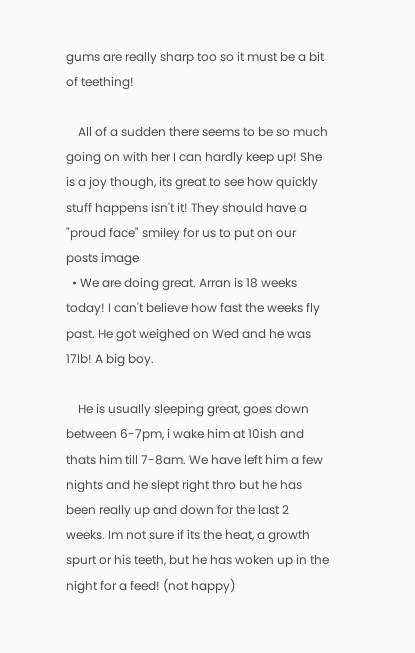gums are really sharp too so it must be a bit of teething!

    All of a sudden there seems to be so much going on with her I can hardly keep up! She is a joy though, its great to see how quickly stuff happens isn't it! They should have a "proud face" smiley for us to put on our posts image
  • We are doing great. Arran is 18 weeks today! I can't believe how fast the weeks fly past. He got weighed on Wed and he was 17lb! A big boy.

    He is usually sleeping great, goes down between 6-7pm, i wake him at 10ish and thats him till 7-8am. We have left him a few nights and he slept right thro but he has been really up and down for the last 2 weeks. Im not sure if its the heat, a growth spurt or his teeth, but he has woken up in the night for a feed! (not happy)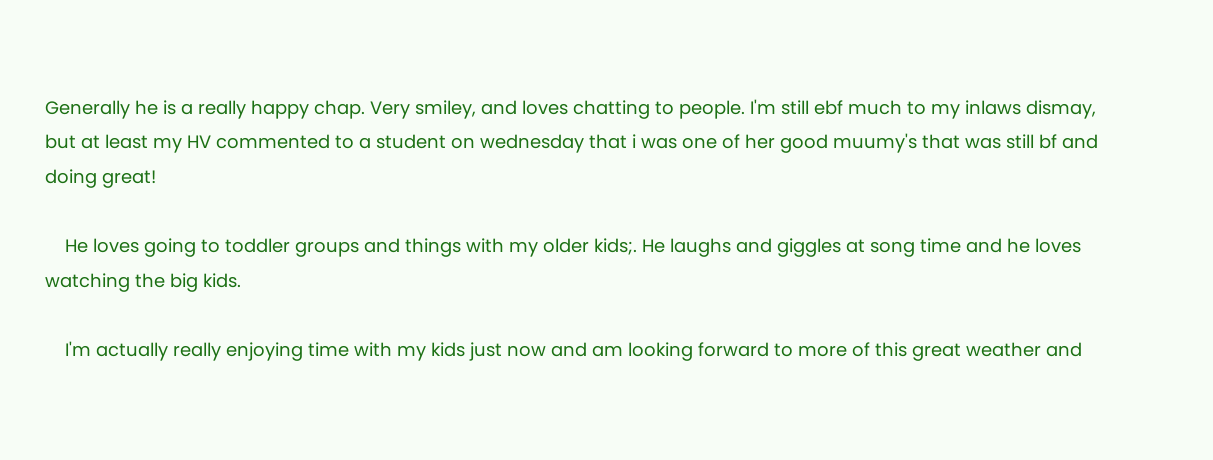Generally he is a really happy chap. Very smiley, and loves chatting to people. I'm still ebf much to my inlaws dismay, but at least my HV commented to a student on wednesday that i was one of her good muumy's that was still bf and doing great!

    He loves going to toddler groups and things with my older kids;. He laughs and giggles at song time and he loves watching the big kids.

    I'm actually really enjoying time with my kids just now and am looking forward to more of this great weather and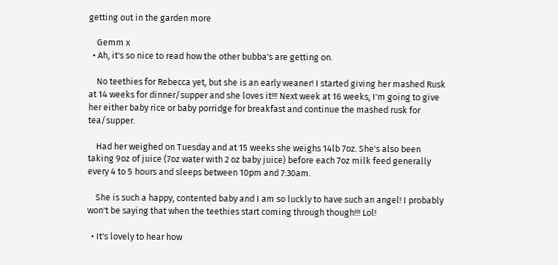getting out in the garden more

    Gemm x
  • Ah, it's so nice to read how the other bubba's are getting on.

    No teethies for Rebecca yet, but she is an early weaner! I started giving her mashed Rusk at 14 weeks for dinner/supper and she loves it!!! Next week at 16 weeks, I'm going to give her either baby rice or baby porridge for breakfast and continue the mashed rusk for tea/supper.

    Had her weighed on Tuesday and at 15 weeks she weighs 14lb 7oz. She's also been taking 9oz of juice (7oz water with 2 oz baby juice) before each 7oz milk feed generally every 4 to 5 hours and sleeps between 10pm and 7:30am.

    She is such a happy, contented baby and I am so luckly to have such an angel! I probably won't be saying that when the teethies start coming through though!!! Lol!

  • It's lovely to hear how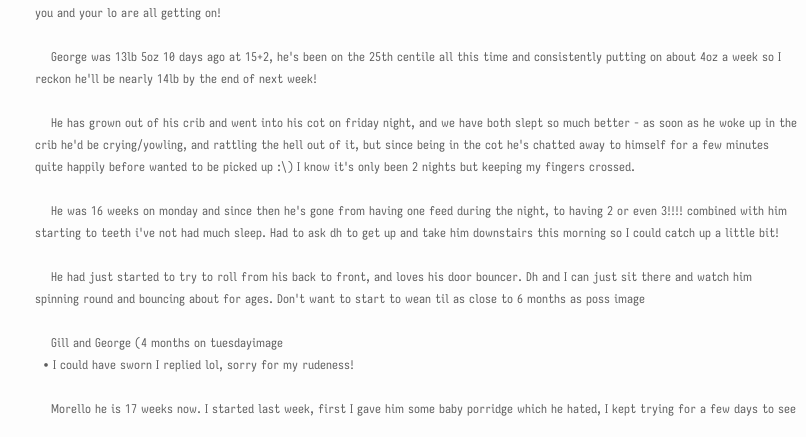you and your lo are all getting on!

    George was 13lb 5oz 10 days ago at 15+2, he's been on the 25th centile all this time and consistently putting on about 4oz a week so I reckon he'll be nearly 14lb by the end of next week!

    He has grown out of his crib and went into his cot on friday night, and we have both slept so much better - as soon as he woke up in the crib he'd be crying/yowling, and rattling the hell out of it, but since being in the cot he's chatted away to himself for a few minutes quite happily before wanted to be picked up :\) I know it's only been 2 nights but keeping my fingers crossed.

    He was 16 weeks on monday and since then he's gone from having one feed during the night, to having 2 or even 3!!!! combined with him starting to teeth i've not had much sleep. Had to ask dh to get up and take him downstairs this morning so I could catch up a little bit!

    He had just started to try to roll from his back to front, and loves his door bouncer. Dh and I can just sit there and watch him spinning round and bouncing about for ages. Don't want to start to wean til as close to 6 months as poss image

    Gill and George (4 months on tuesdayimage
  • I could have sworn I replied lol, sorry for my rudeness!

    Morello he is 17 weeks now. I started last week, first I gave him some baby porridge which he hated, I kept trying for a few days to see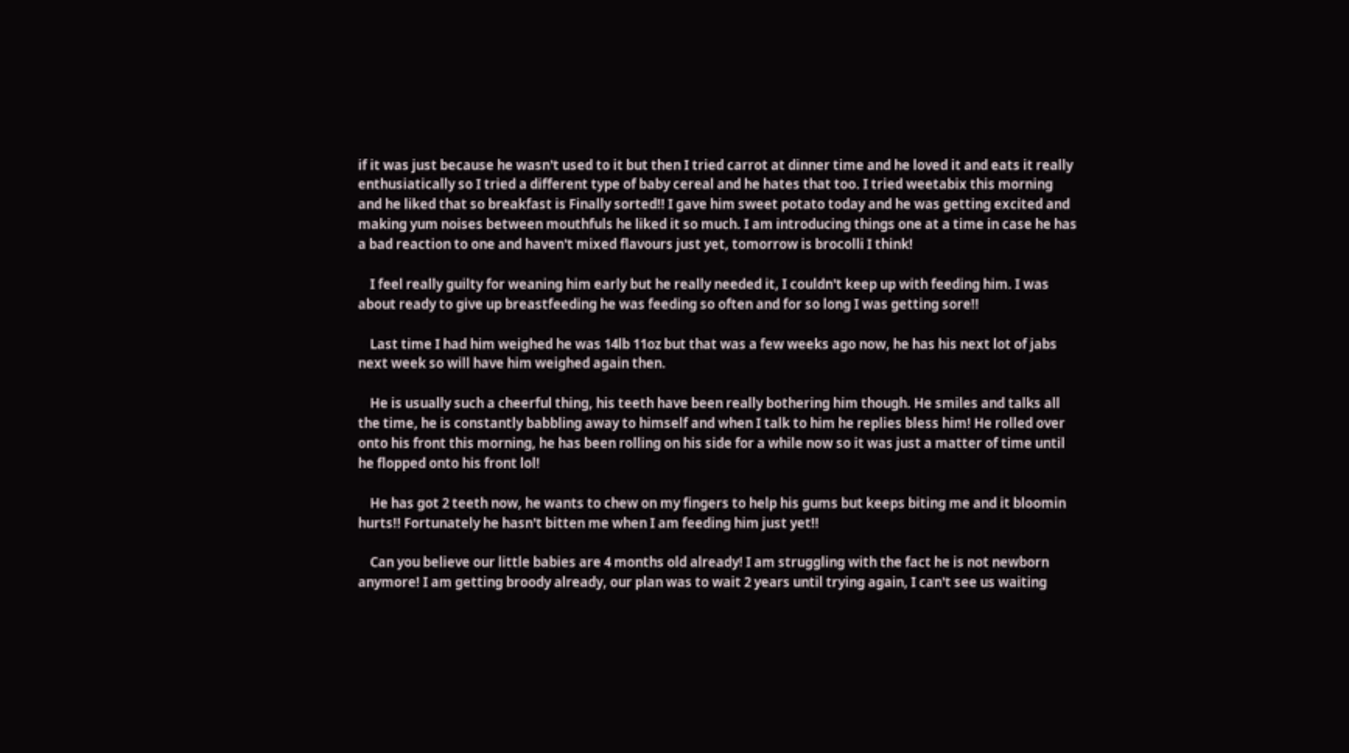if it was just because he wasn't used to it but then I tried carrot at dinner time and he loved it and eats it really enthusiatically so I tried a different type of baby cereal and he hates that too. I tried weetabix this morning and he liked that so breakfast is Finally sorted!! I gave him sweet potato today and he was getting excited and making yum noises between mouthfuls he liked it so much. I am introducing things one at a time in case he has a bad reaction to one and haven't mixed flavours just yet, tomorrow is brocolli I think!

    I feel really guilty for weaning him early but he really needed it, I couldn't keep up with feeding him. I was about ready to give up breastfeeding he was feeding so often and for so long I was getting sore!!

    Last time I had him weighed he was 14lb 11oz but that was a few weeks ago now, he has his next lot of jabs next week so will have him weighed again then.

    He is usually such a cheerful thing, his teeth have been really bothering him though. He smiles and talks all the time, he is constantly babbling away to himself and when I talk to him he replies bless him! He rolled over onto his front this morning, he has been rolling on his side for a while now so it was just a matter of time until he flopped onto his front lol!

    He has got 2 teeth now, he wants to chew on my fingers to help his gums but keeps biting me and it bloomin hurts!! Fortunately he hasn't bitten me when I am feeding him just yet!!

    Can you believe our little babies are 4 months old already! I am struggling with the fact he is not newborn anymore! I am getting broody already, our plan was to wait 2 years until trying again, I can't see us waiting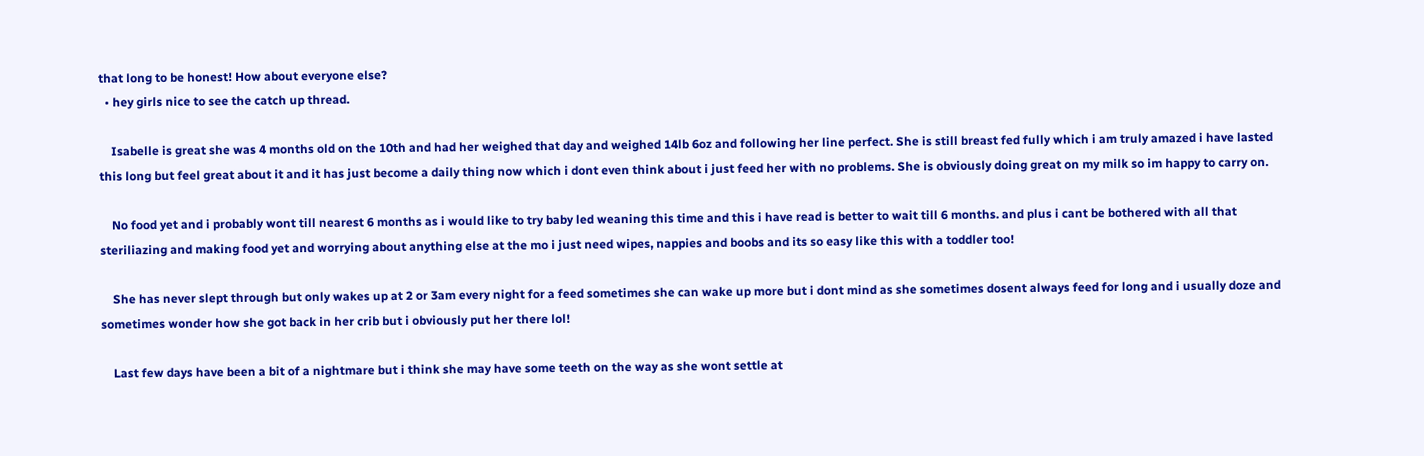that long to be honest! How about everyone else?
  • hey girls nice to see the catch up thread.

    Isabelle is great she was 4 months old on the 10th and had her weighed that day and weighed 14lb 6oz and following her line perfect. She is still breast fed fully which i am truly amazed i have lasted this long but feel great about it and it has just become a daily thing now which i dont even think about i just feed her with no problems. She is obviously doing great on my milk so im happy to carry on.

    No food yet and i probably wont till nearest 6 months as i would like to try baby led weaning this time and this i have read is better to wait till 6 months. and plus i cant be bothered with all that steriliazing and making food yet and worrying about anything else at the mo i just need wipes, nappies and boobs and its so easy like this with a toddler too!

    She has never slept through but only wakes up at 2 or 3am every night for a feed sometimes she can wake up more but i dont mind as she sometimes dosent always feed for long and i usually doze and sometimes wonder how she got back in her crib but i obviously put her there lol!

    Last few days have been a bit of a nightmare but i think she may have some teeth on the way as she wont settle at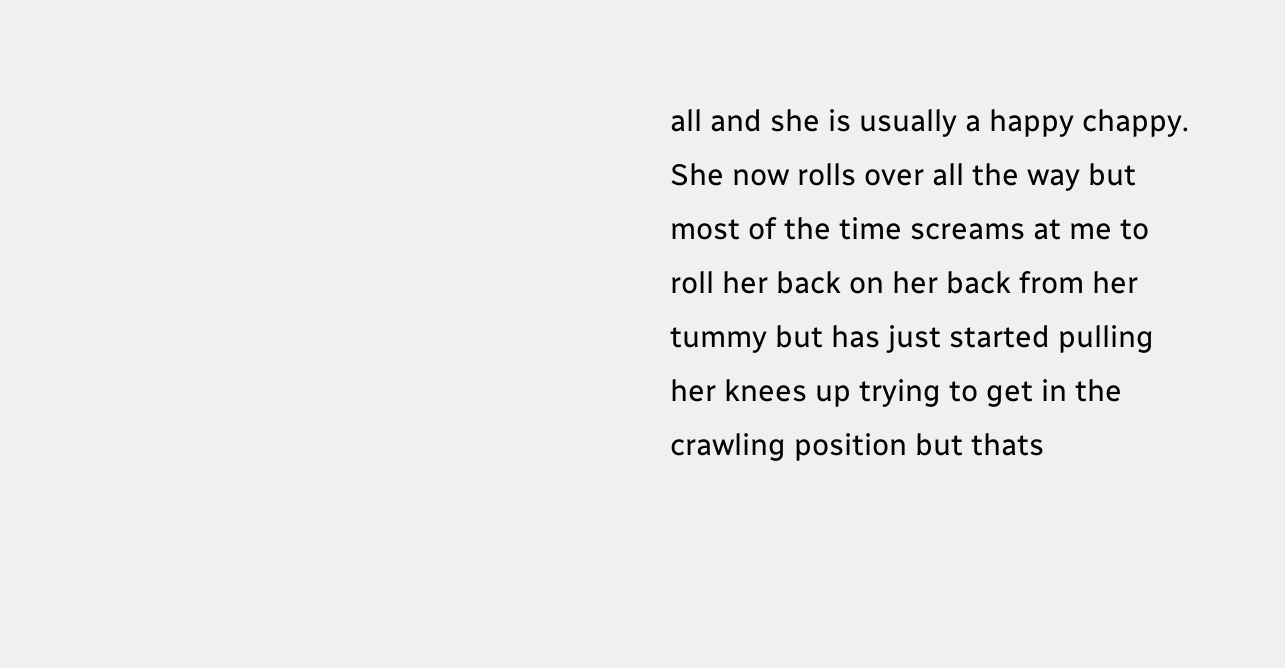all and she is usually a happy chappy. She now rolls over all the way but most of the time screams at me to roll her back on her back from her tummy but has just started pulling her knees up trying to get in the crawling position but thats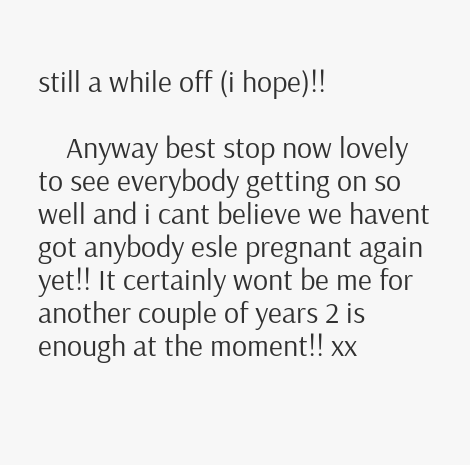still a while off (i hope)!!

    Anyway best stop now lovely to see everybody getting on so well and i cant believe we havent got anybody esle pregnant again yet!! It certainly wont be me for another couple of years 2 is enough at the moment!! xx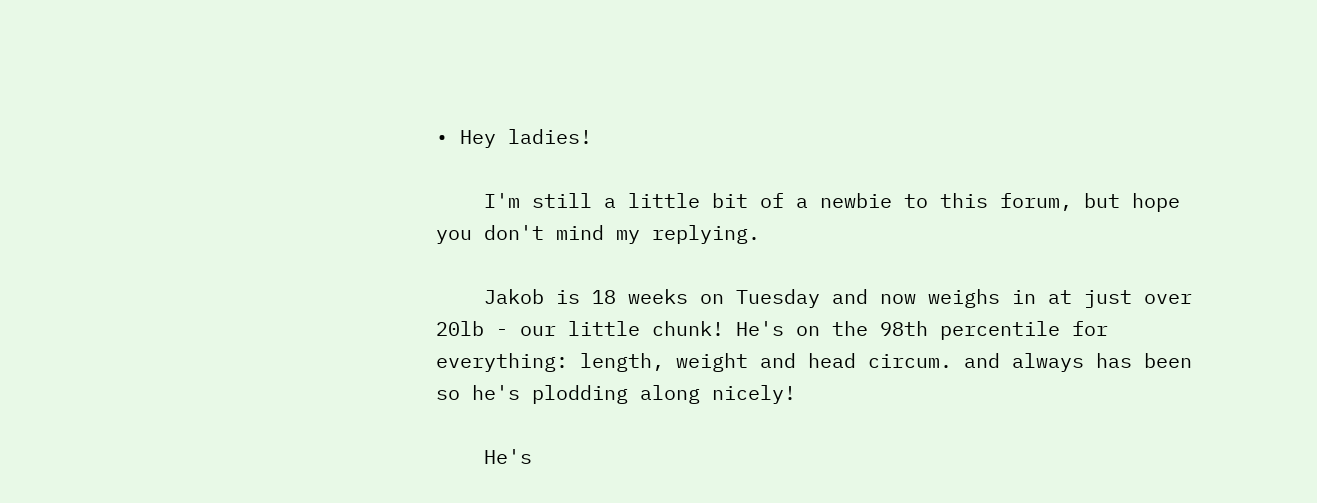• Hey ladies!

    I'm still a little bit of a newbie to this forum, but hope you don't mind my replying.

    Jakob is 18 weeks on Tuesday and now weighs in at just over 20lb - our little chunk! He's on the 98th percentile for everything: length, weight and head circum. and always has been so he's plodding along nicely!

    He's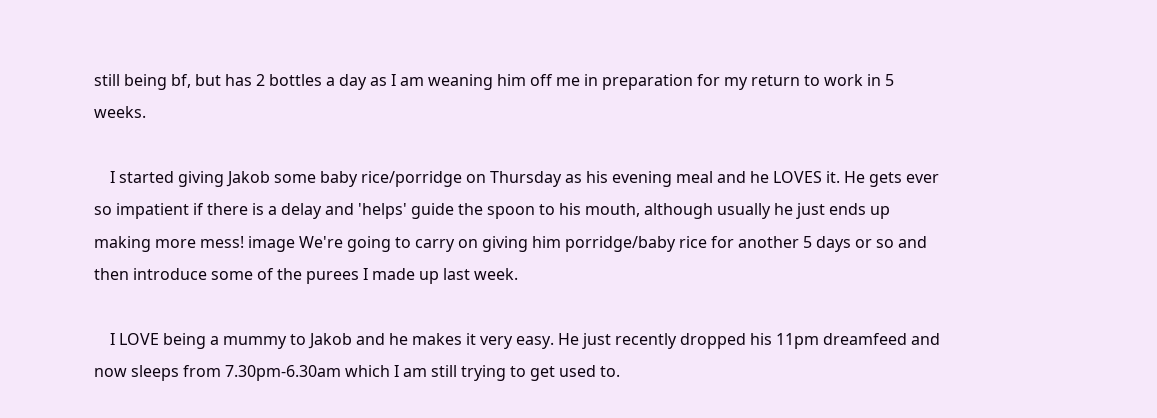still being bf, but has 2 bottles a day as I am weaning him off me in preparation for my return to work in 5 weeks.

    I started giving Jakob some baby rice/porridge on Thursday as his evening meal and he LOVES it. He gets ever so impatient if there is a delay and 'helps' guide the spoon to his mouth, although usually he just ends up making more mess! image We're going to carry on giving him porridge/baby rice for another 5 days or so and then introduce some of the purees I made up last week.

    I LOVE being a mummy to Jakob and he makes it very easy. He just recently dropped his 11pm dreamfeed and now sleeps from 7.30pm-6.30am which I am still trying to get used to.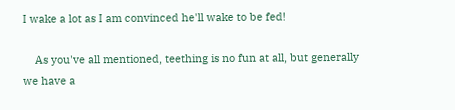I wake a lot as I am convinced he'll wake to be fed!

    As you've all mentioned, teething is no fun at all, but generally we have a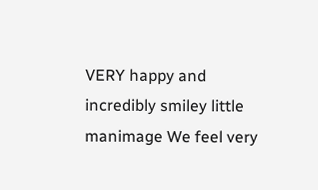VERY happy and incredibly smiley little manimage We feel very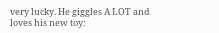very lucky. He giggles A LOT and loves his new toy: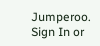Jumperoo.
Sign In or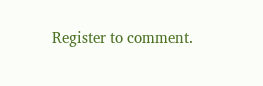Register to comment.